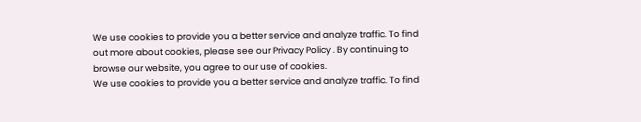We use cookies to provide you a better service and analyze traffic. To find out more about cookies, please see our Privacy Policy . By continuing to browse our website, you agree to our use of cookies.
We use cookies to provide you a better service and analyze traffic. To find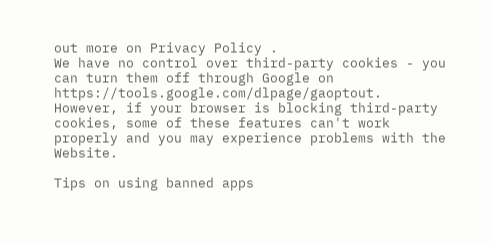out more on Privacy Policy .
We have no control over third-party cookies - you can turn them off through Google on https://tools.google.com/dlpage/gaoptout. However, if your browser is blocking third-party cookies, some of these features can't work properly and you may experience problems with the Website.

Tips on using banned apps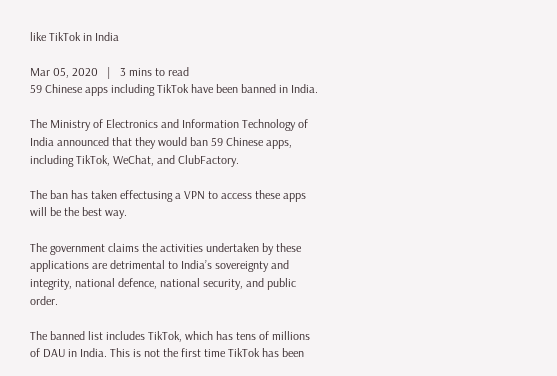like TikTok in India

Mar 05, 2020   |   3 mins to read
59 Chinese apps including TikTok have been banned in India.

The Ministry of Electronics and Information Technology of India announced that they would ban 59 Chinese apps, including TikTok, WeChat, and ClubFactory.

The ban has taken effectusing a VPN to access these apps will be the best way.

The government claims the activities undertaken by these applications are detrimental to India’s sovereignty and integrity, national defence, national security, and public order.

The banned list includes TikTok, which has tens of millions of DAU in India. This is not the first time TikTok has been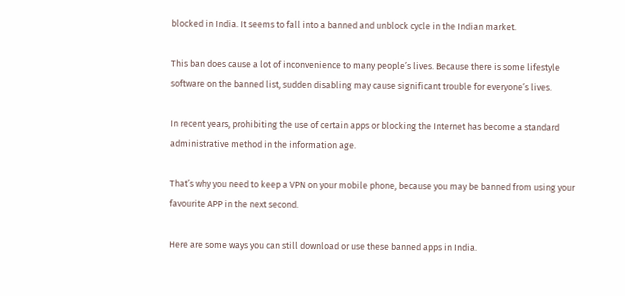blocked in India. It seems to fall into a banned and unblock cycle in the Indian market.

This ban does cause a lot of inconvenience to many people’s lives. Because there is some lifestyle software on the banned list, sudden disabling may cause significant trouble for everyone’s lives.

In recent years, prohibiting the use of certain apps or blocking the Internet has become a standard administrative method in the information age.

That’s why you need to keep a VPN on your mobile phone, because you may be banned from using your favourite APP in the next second.

Here are some ways you can still download or use these banned apps in India.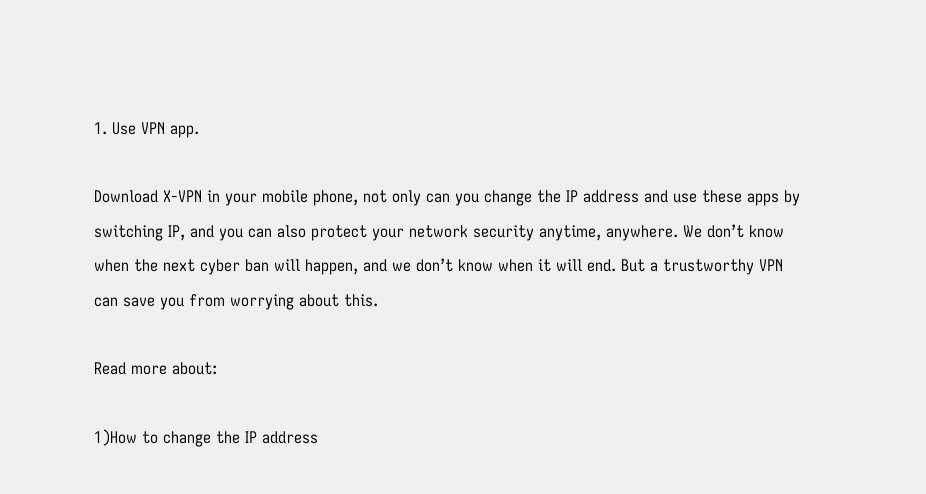1. Use VPN app.

Download X-VPN in your mobile phone, not only can you change the IP address and use these apps by switching IP, and you can also protect your network security anytime, anywhere. We don’t know when the next cyber ban will happen, and we don’t know when it will end. But a trustworthy VPN can save you from worrying about this.

Read more about:

1)How to change the IP address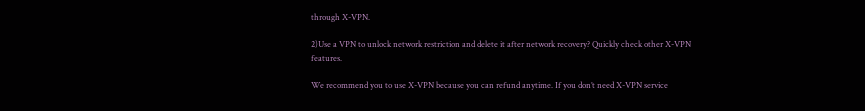through X-VPN.

2)Use a VPN to unlock network restriction and delete it after network recovery? Quickly check other X-VPN features.

We recommend you to use X-VPN because you can refund anytime. If you don’t need X-VPN service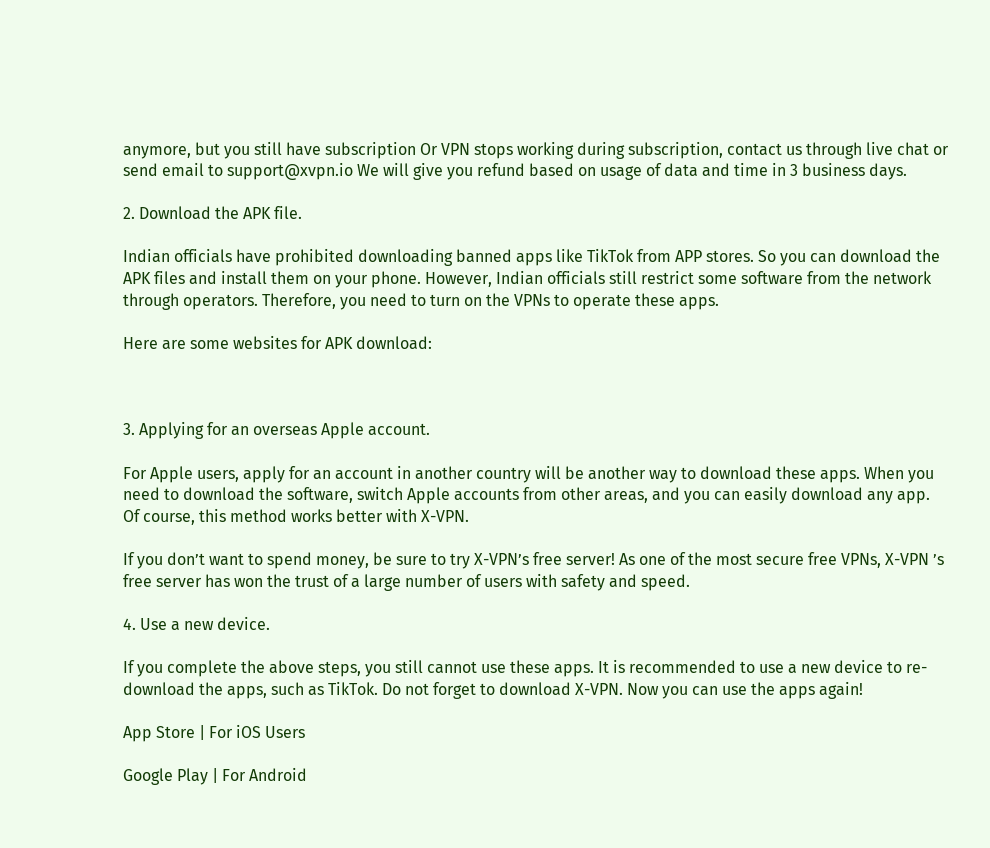anymore, but you still have subscription Or VPN stops working during subscription, contact us through live chat or send email to support@xvpn.io We will give you refund based on usage of data and time in 3 business days.

2. Download the APK file.

Indian officials have prohibited downloading banned apps like TikTok from APP stores. So you can download the APK files and install them on your phone. However, Indian officials still restrict some software from the network through operators. Therefore, you need to turn on the VPNs to operate these apps.

Here are some websites for APK download:



3. Applying for an overseas Apple account.

For Apple users, apply for an account in another country will be another way to download these apps. When you need to download the software, switch Apple accounts from other areas, and you can easily download any app.
Of course, this method works better with X-VPN.

If you don’t want to spend money, be sure to try X-VPN’s free server! As one of the most secure free VPNs, X-VPN ’s free server has won the trust of a large number of users with safety and speed.

4. Use a new device.

If you complete the above steps, you still cannot use these apps. It is recommended to use a new device to re-download the apps, such as TikTok. Do not forget to download X-VPN. Now you can use the apps again!

App Store | For iOS Users

Google Play | For Android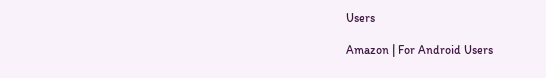Users

Amazon | For Android Users